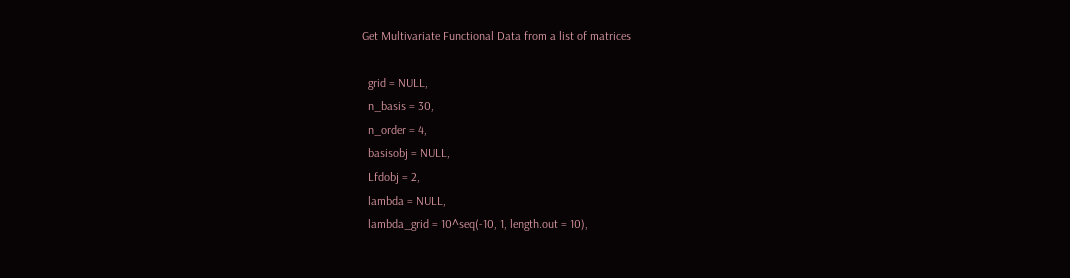Get Multivariate Functional Data from a list of matrices

  grid = NULL,
  n_basis = 30,
  n_order = 4,
  basisobj = NULL,
  Lfdobj = 2,
  lambda = NULL,
  lambda_grid = 10^seq(-10, 1, length.out = 10),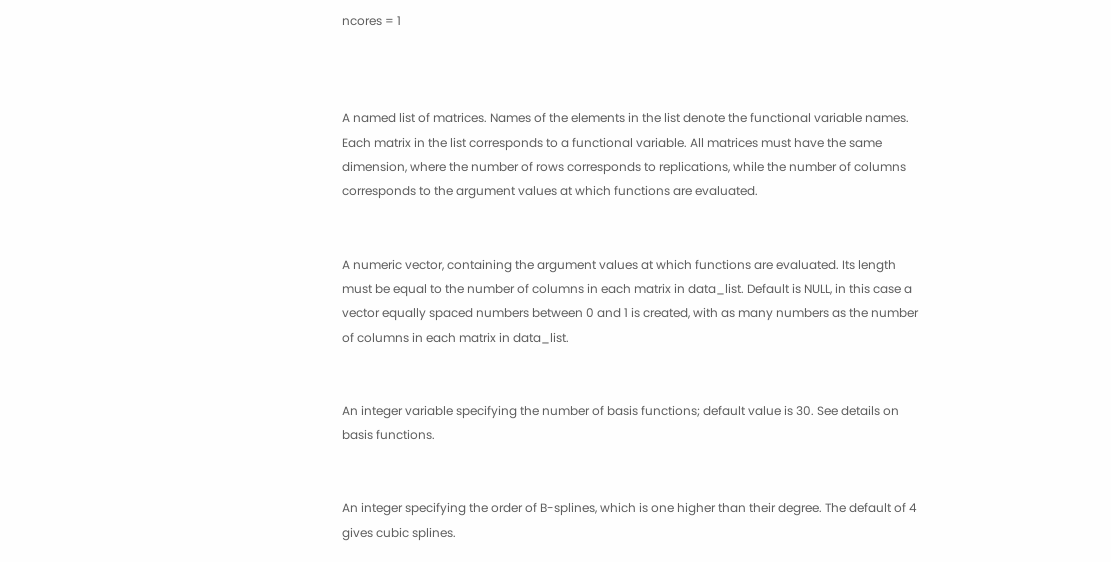ncores = 1



A named list of matrices. Names of the elements in the list denote the functional variable names. Each matrix in the list corresponds to a functional variable. All matrices must have the same dimension, where the number of rows corresponds to replications, while the number of columns corresponds to the argument values at which functions are evaluated.


A numeric vector, containing the argument values at which functions are evaluated. Its length must be equal to the number of columns in each matrix in data_list. Default is NULL, in this case a vector equally spaced numbers between 0 and 1 is created, with as many numbers as the number of columns in each matrix in data_list.


An integer variable specifying the number of basis functions; default value is 30. See details on basis functions.


An integer specifying the order of B-splines, which is one higher than their degree. The default of 4 gives cubic splines.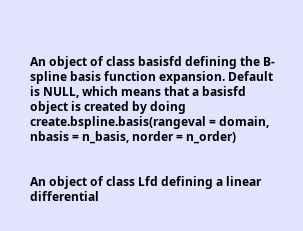An object of class basisfd defining the B-spline basis function expansion. Default is NULL, which means that a basisfd object is created by doing create.bspline.basis(rangeval = domain, nbasis = n_basis, norder = n_order)


An object of class Lfd defining a linear differential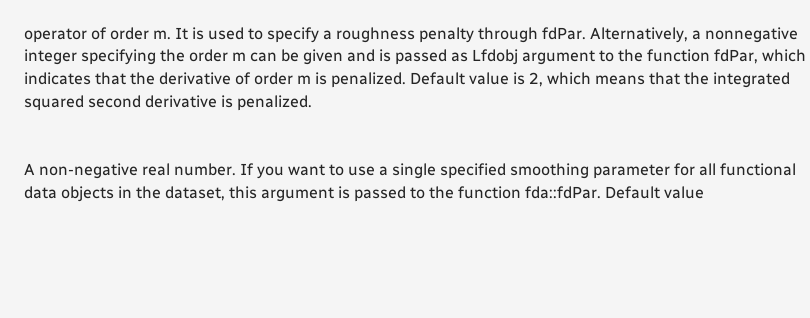operator of order m. It is used to specify a roughness penalty through fdPar. Alternatively, a nonnegative integer specifying the order m can be given and is passed as Lfdobj argument to the function fdPar, which indicates that the derivative of order m is penalized. Default value is 2, which means that the integrated squared second derivative is penalized.


A non-negative real number. If you want to use a single specified smoothing parameter for all functional data objects in the dataset, this argument is passed to the function fda::fdPar. Default value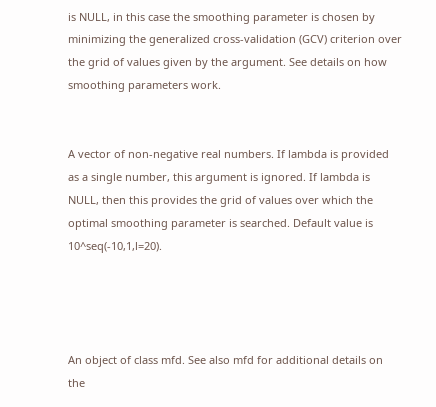is NULL, in this case the smoothing parameter is chosen by minimizing the generalized cross-validation (GCV) criterion over the grid of values given by the argument. See details on how smoothing parameters work.


A vector of non-negative real numbers. If lambda is provided as a single number, this argument is ignored. If lambda is NULL, then this provides the grid of values over which the optimal smoothing parameter is searched. Default value is 10^seq(-10,1,l=20).




An object of class mfd. See also mfd for additional details on the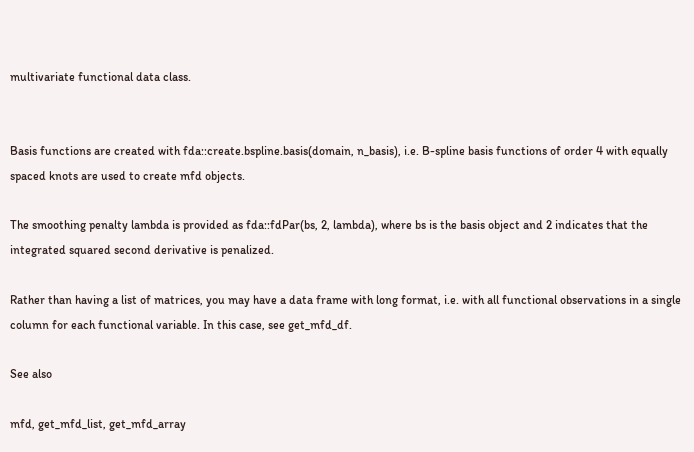multivariate functional data class.


Basis functions are created with fda::create.bspline.basis(domain, n_basis), i.e. B-spline basis functions of order 4 with equally spaced knots are used to create mfd objects.

The smoothing penalty lambda is provided as fda::fdPar(bs, 2, lambda), where bs is the basis object and 2 indicates that the integrated squared second derivative is penalized.

Rather than having a list of matrices, you may have a data frame with long format, i.e. with all functional observations in a single column for each functional variable. In this case, see get_mfd_df.

See also

mfd, get_mfd_list, get_mfd_array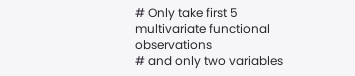# Only take first 5 multivariate functional observations
# and only two variables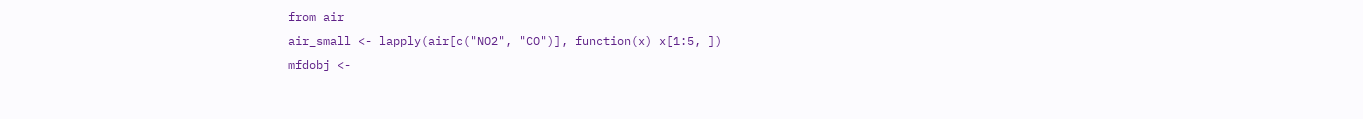from air
air_small <- lapply(air[c("NO2", "CO")], function(x) x[1:5, ])
mfdobj <-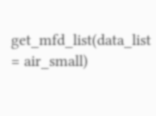get_mfd_list(data_list = air_small)